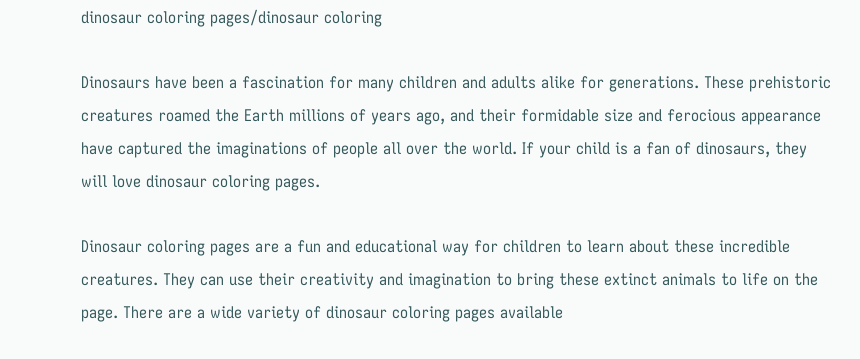dinosaur coloring pages/dinosaur coloring

Dinosaurs have been a fascination for many children and adults alike for generations. These prehistoric creatures roamed the Earth millions of years ago, and their formidable size and ferocious appearance have captured the imaginations of people all over the world. If your child is a fan of dinosaurs, they will love dinosaur coloring pages.

Dinosaur coloring pages are a fun and educational way for children to learn about these incredible creatures. They can use their creativity and imagination to bring these extinct animals to life on the page. There are a wide variety of dinosaur coloring pages available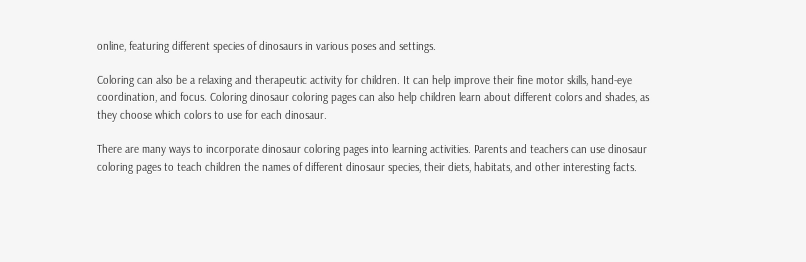online, featuring different species of dinosaurs in various poses and settings.

Coloring can also be a relaxing and therapeutic activity for children. It can help improve their fine motor skills, hand-eye coordination, and focus. Coloring dinosaur coloring pages can also help children learn about different colors and shades, as they choose which colors to use for each dinosaur.

There are many ways to incorporate dinosaur coloring pages into learning activities. Parents and teachers can use dinosaur coloring pages to teach children the names of different dinosaur species, their diets, habitats, and other interesting facts.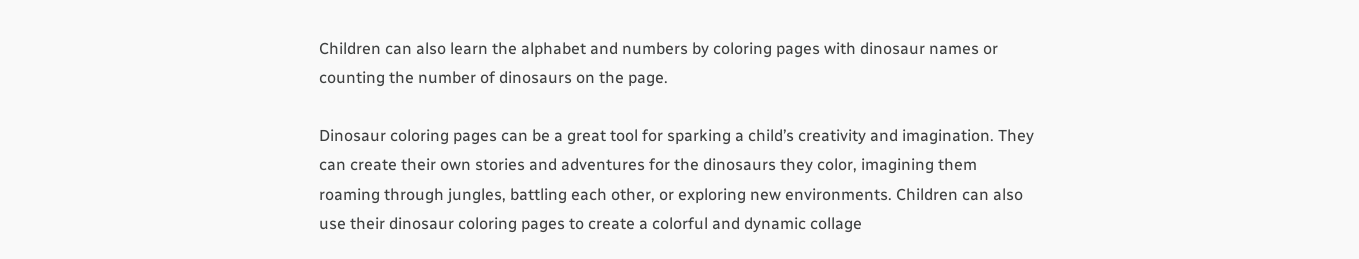Children can also learn the alphabet and numbers by coloring pages with dinosaur names or counting the number of dinosaurs on the page.

Dinosaur coloring pages can be a great tool for sparking a child’s creativity and imagination. They can create their own stories and adventures for the dinosaurs they color, imagining them roaming through jungles, battling each other, or exploring new environments. Children can also use their dinosaur coloring pages to create a colorful and dynamic collage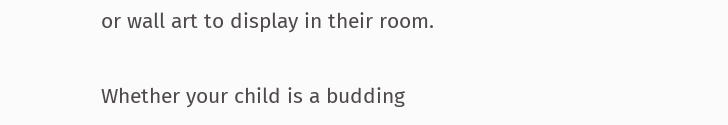or wall art to display in their room.

Whether your child is a budding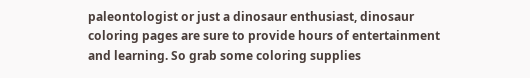paleontologist or just a dinosaur enthusiast, dinosaur coloring pages are sure to provide hours of entertainment and learning. So grab some coloring supplies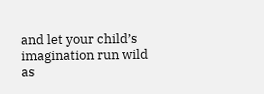and let your child’s imagination run wild as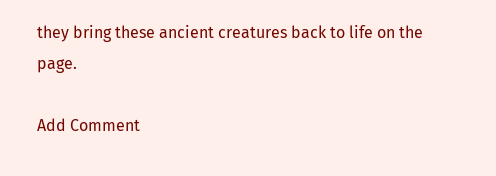they bring these ancient creatures back to life on the page.

Add Comment